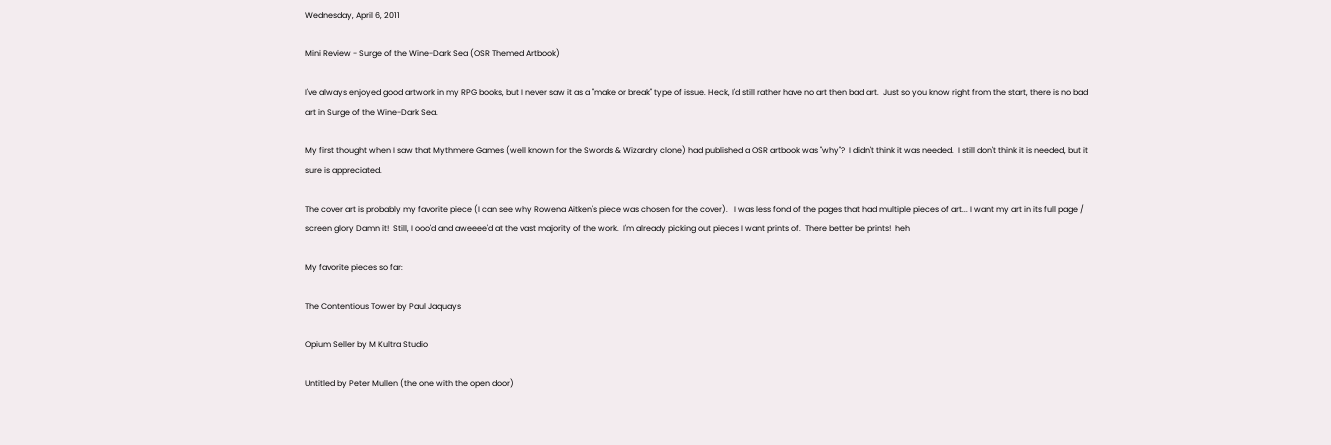Wednesday, April 6, 2011

Mini Review - Surge of the Wine-Dark Sea (OSR Themed Artbook)

I've always enjoyed good artwork in my RPG books, but I never saw it as a "make or break" type of issue. Heck, I'd still rather have no art then bad art.  Just so you know right from the start, there is no bad art in Surge of the Wine-Dark Sea.

My first thought when I saw that Mythmere Games (well known for the Swords & Wizardry clone) had published a OSR artbook was "why"?  I didn't think it was needed.  I still don't think it is needed, but it sure is appreciated.

The cover art is probably my favorite piece (I can see why Rowena Aitken's piece was chosen for the cover).   I was less fond of the pages that had multiple pieces of art... I want my art in its full page / screen glory Damn it!  Still, I ooo'd and aweeee'd at the vast majority of the work.  I'm already picking out pieces I want prints of.  There better be prints!  heh

My favorite pieces so far:

The Contentious Tower by Paul Jaquays

Opium Seller by M Kultra Studio

Untitled by Peter Mullen (the one with the open door)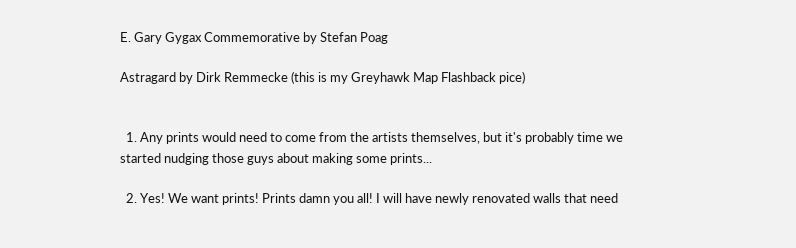E. Gary Gygax Commemorative by Stefan Poag

Astragard by Dirk Remmecke (this is my Greyhawk Map Flashback pice)


  1. Any prints would need to come from the artists themselves, but it's probably time we started nudging those guys about making some prints...

  2. Yes! We want prints! Prints damn you all! I will have newly renovated walls that need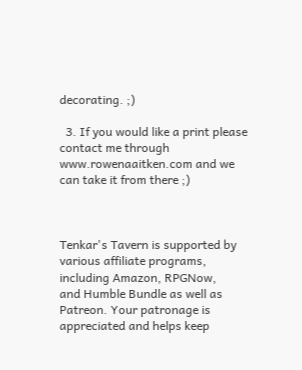decorating. ;)

  3. If you would like a print please contact me through www.rowenaaitken.com and we can take it from there ;)



Tenkar's Tavern is supported by various affiliate programs, including Amazon, RPGNow,
and Humble Bundle as well as Patreon. Your patronage is appreciated and helps keep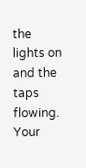the
lights on and the taps flowing. Your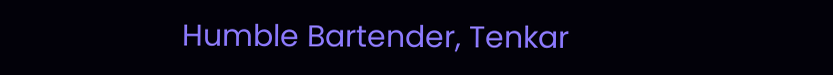Humble Bartender, Tenkar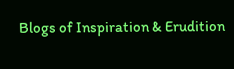Blogs of Inspiration & Erudition